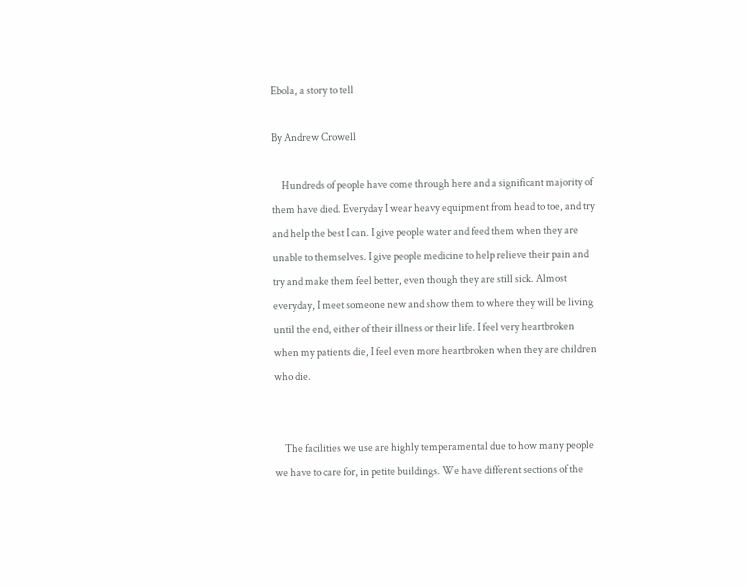Ebola, a story to tell

By Andrew Crowell

     Hundreds of people have come through here and a significant majority of them have died. Everyday I wear heavy equipment from head to toe, and try and help the best I can. I give people water and feed them when they are unable to themselves. I give people medicine to help relieve their pain and try and make them feel better, even though they are still sick. Almost everyday, I meet someone new and show them to where they will be living until the end, either of their illness or their life. I feel very heartbroken when my patients die, I feel even more heartbroken when they are children who die.


     The facilities we use are highly temperamental due to how many people we have to care for, in petite buildings. We have different sections of the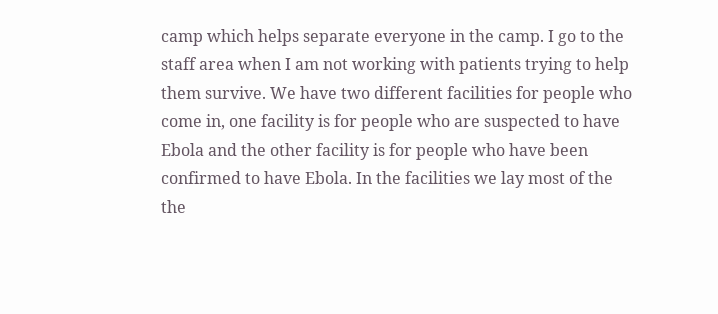camp which helps separate everyone in the camp. I go to the staff area when I am not working with patients trying to help them survive. We have two different facilities for people who come in, one facility is for people who are suspected to have Ebola and the other facility is for people who have been confirmed to have Ebola. In the facilities we lay most of the the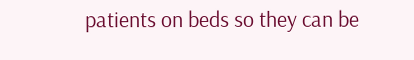patients on beds so they can be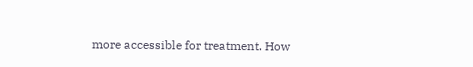more accessible for treatment. How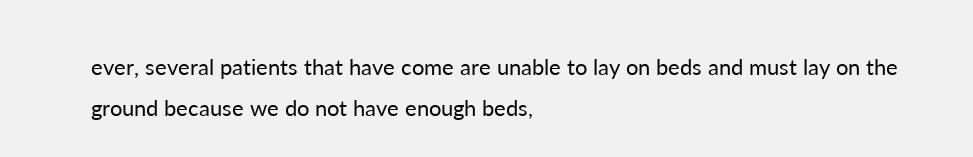ever, several patients that have come are unable to lay on beds and must lay on the ground because we do not have enough beds,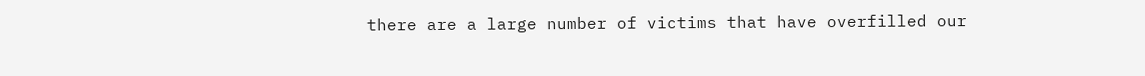there are a large number of victims that have overfilled our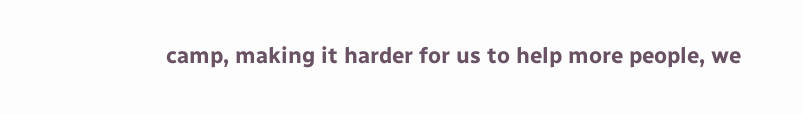camp, making it harder for us to help more people, we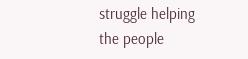struggle helping the people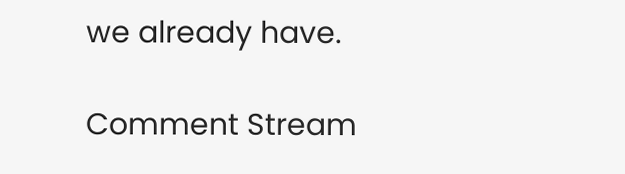we already have.

Comment Stream